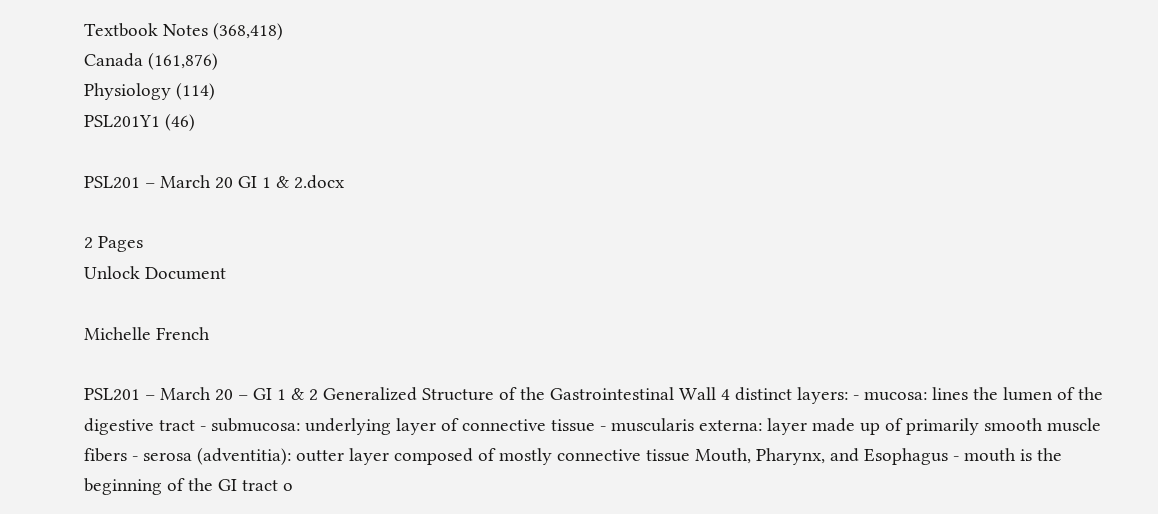Textbook Notes (368,418)
Canada (161,876)
Physiology (114)
PSL201Y1 (46)

PSL201 – March 20 GI 1 & 2.docx

2 Pages
Unlock Document

Michelle French

PSL201 – March 20 – GI 1 & 2 Generalized Structure of the Gastrointestinal Wall 4 distinct layers: - mucosa: lines the lumen of the digestive tract - submucosa: underlying layer of connective tissue - muscularis externa: layer made up of primarily smooth muscle fibers - serosa (adventitia): outter layer composed of mostly connective tissue Mouth, Pharynx, and Esophagus - mouth is the beginning of the GI tract o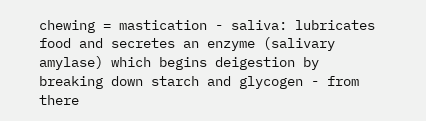chewing = mastication - saliva: lubricates food and secretes an enzyme (salivary amylase) which begins deigestion by breaking down starch and glycogen - from there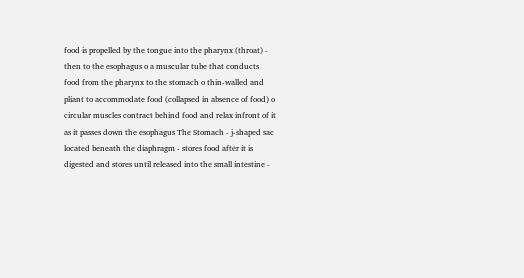food is propelled by the tongue into the pharynx (throat) - then to the esophagus o a muscular tube that conducts food from the pharynx to the stomach o thin-walled and pliant to accommodate food (collapsed in absence of food) o circular muscles contract behind food and relax infront of it as it passes down the esophagus The Stomach - j-shaped sac located beneath the diaphragm - stores food after it is digested and stores until released into the small intestine -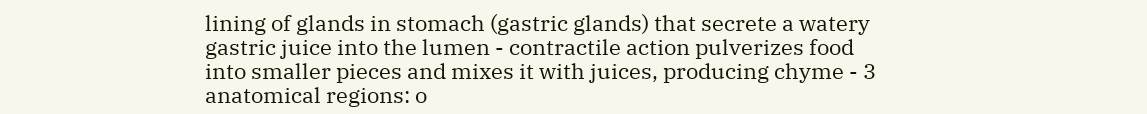lining of glands in stomach (gastric glands) that secrete a watery gastric juice into the lumen - contractile action pulverizes food into smaller pieces and mixes it with juices, producing chyme - 3 anatomical regions: o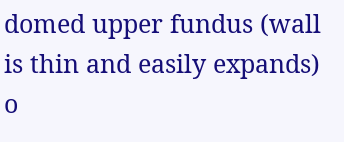domed upper fundus (wall is thin and easily expands) o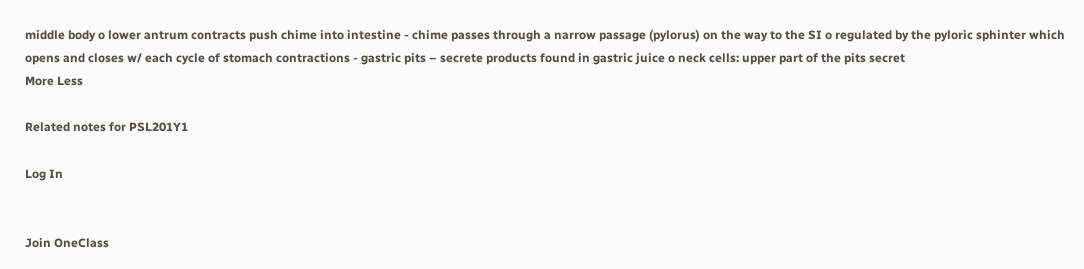middle body o lower antrum contracts push chime into intestine - chime passes through a narrow passage (pylorus) on the way to the SI o regulated by the pyloric sphinter which opens and closes w/ each cycle of stomach contractions - gastric pits – secrete products found in gastric juice o neck cells: upper part of the pits secret
More Less

Related notes for PSL201Y1

Log In


Join OneClass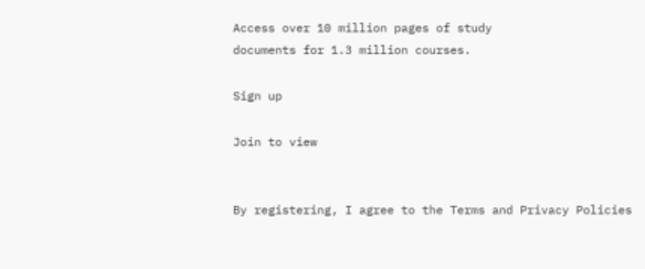Access over 10 million pages of study
documents for 1.3 million courses.

Sign up

Join to view


By registering, I agree to the Terms and Privacy Policies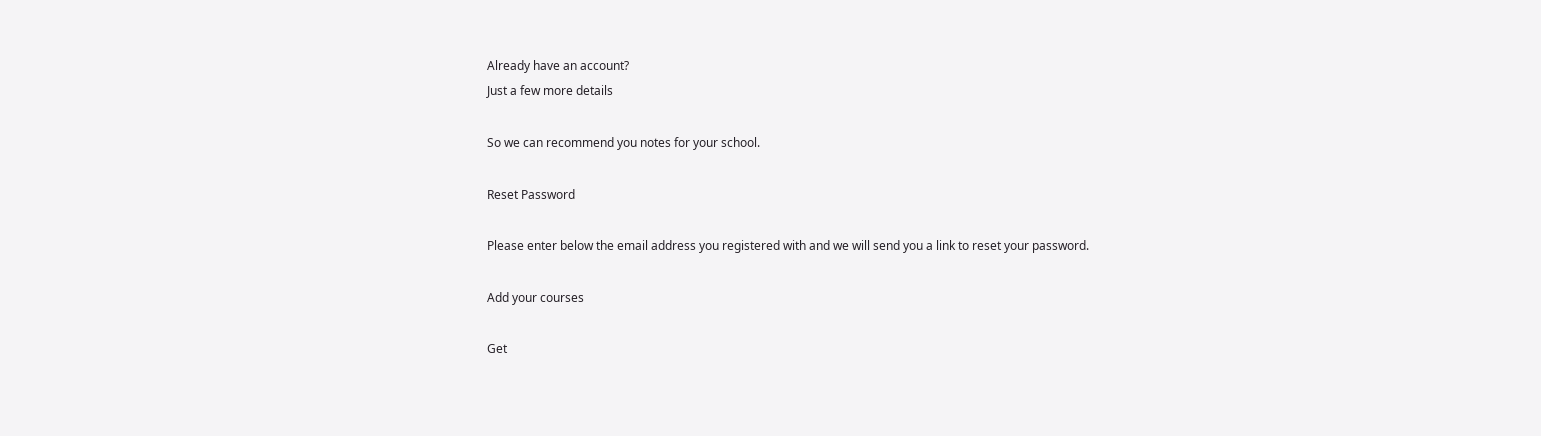Already have an account?
Just a few more details

So we can recommend you notes for your school.

Reset Password

Please enter below the email address you registered with and we will send you a link to reset your password.

Add your courses

Get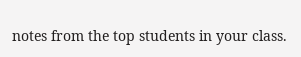notes from the top students in your class.